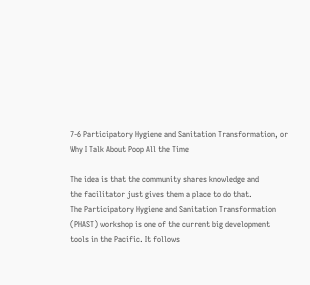7-6 Participatory Hygiene and Sanitation Transformation, or Why I Talk About Poop All the Time

The idea is that the community shares knowledge and
the facilitator just gives them a place to do that.
The Participatory Hygiene and Sanitation Transformation (PHAST) workshop is one of the current big development tools in the Pacific. It follows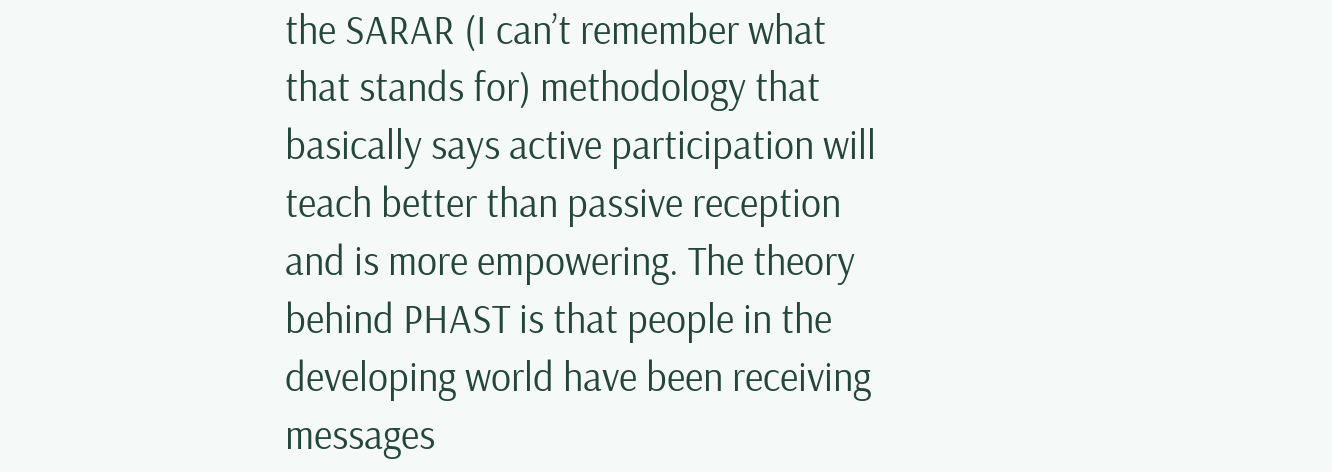the SARAR (I can’t remember what that stands for) methodology that basically says active participation will teach better than passive reception and is more empowering. The theory behind PHAST is that people in the developing world have been receiving messages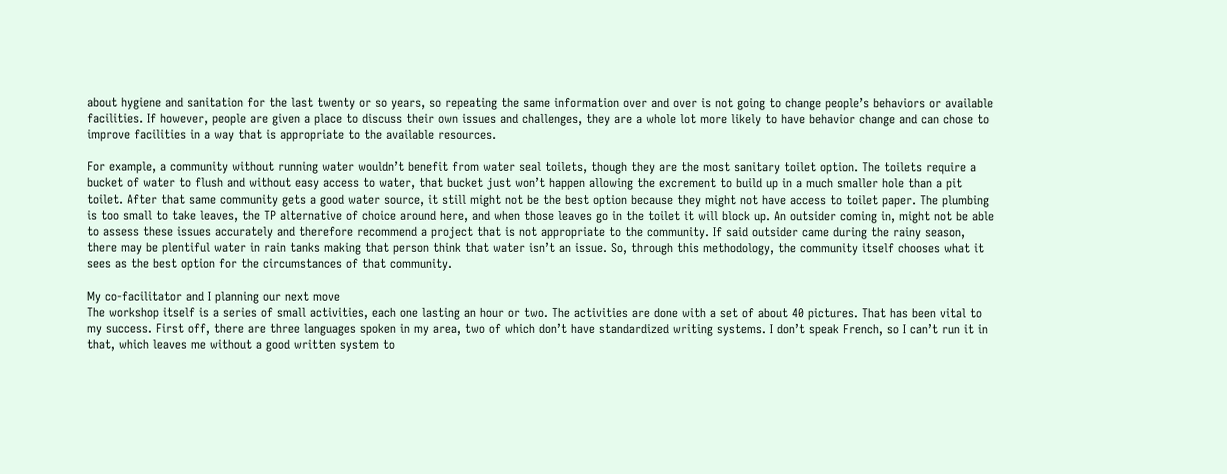about hygiene and sanitation for the last twenty or so years, so repeating the same information over and over is not going to change people’s behaviors or available facilities. If however, people are given a place to discuss their own issues and challenges, they are a whole lot more likely to have behavior change and can chose to improve facilities in a way that is appropriate to the available resources.

For example, a community without running water wouldn’t benefit from water seal toilets, though they are the most sanitary toilet option. The toilets require a bucket of water to flush and without easy access to water, that bucket just won’t happen allowing the excrement to build up in a much smaller hole than a pit toilet. After that same community gets a good water source, it still might not be the best option because they might not have access to toilet paper. The plumbing is too small to take leaves, the TP alternative of choice around here, and when those leaves go in the toilet it will block up. An outsider coming in, might not be able to assess these issues accurately and therefore recommend a project that is not appropriate to the community. If said outsider came during the rainy season, there may be plentiful water in rain tanks making that person think that water isn’t an issue. So, through this methodology, the community itself chooses what it sees as the best option for the circumstances of that community.

My co-facilitator and I planning our next move
The workshop itself is a series of small activities, each one lasting an hour or two. The activities are done with a set of about 40 pictures. That has been vital to my success. First off, there are three languages spoken in my area, two of which don’t have standardized writing systems. I don’t speak French, so I can’t run it in that, which leaves me without a good written system to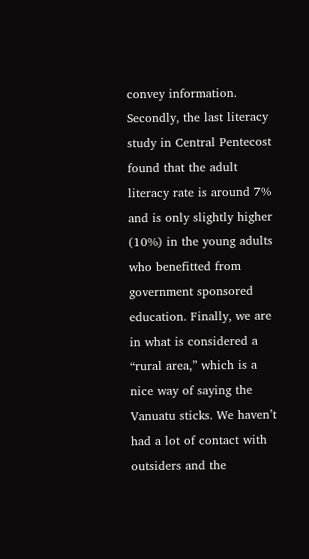convey information. Secondly, the last literacy study in Central Pentecost found that the adult literacy rate is around 7% and is only slightly higher (10%) in the young adults who benefitted from government sponsored education. Finally, we are in what is considered a “rural area,” which is a nice way of saying the Vanuatu sticks. We haven’t had a lot of contact with outsiders and the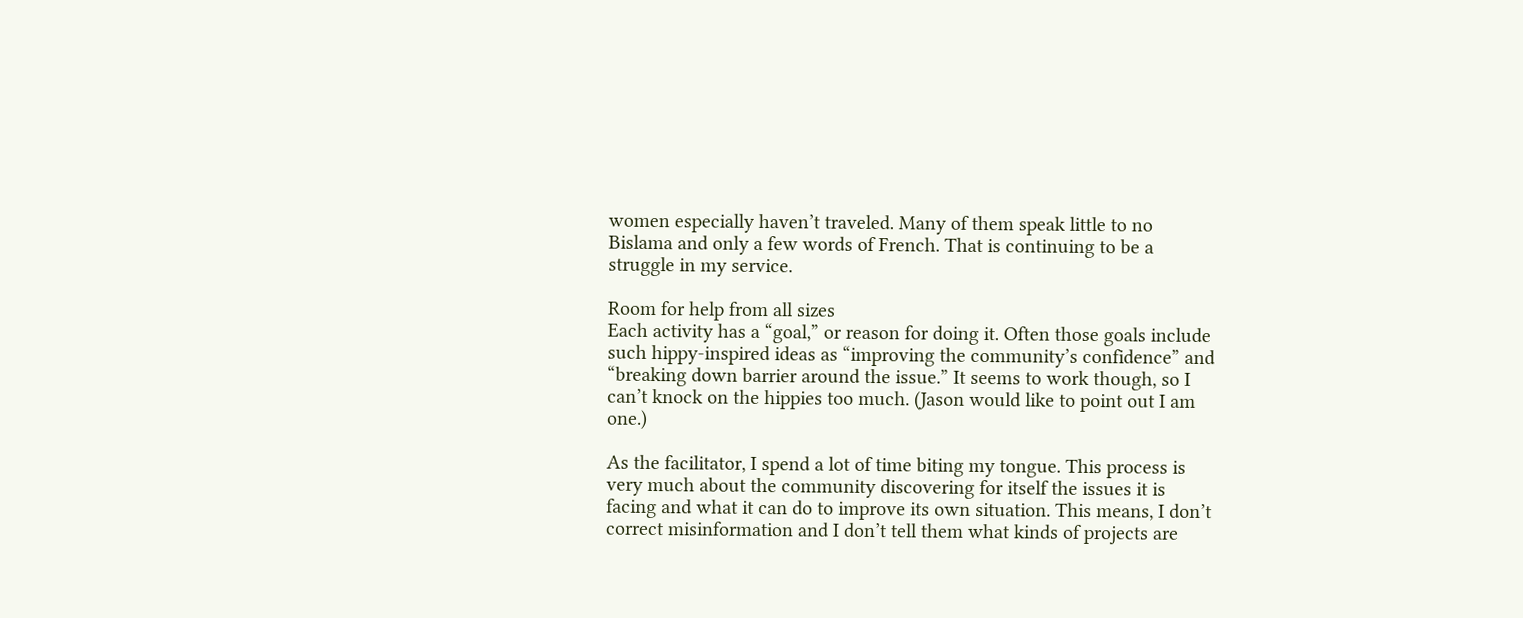women especially haven’t traveled. Many of them speak little to no Bislama and only a few words of French. That is continuing to be a struggle in my service.

Room for help from all sizes
Each activity has a “goal,” or reason for doing it. Often those goals include such hippy-inspired ideas as “improving the community’s confidence” and “breaking down barrier around the issue.” It seems to work though, so I can’t knock on the hippies too much. (Jason would like to point out I am one.)

As the facilitator, I spend a lot of time biting my tongue. This process is very much about the community discovering for itself the issues it is facing and what it can do to improve its own situation. This means, I don’t correct misinformation and I don’t tell them what kinds of projects are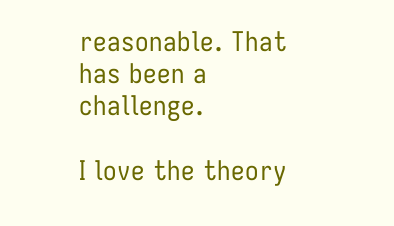reasonable. That has been a challenge.

I love the theory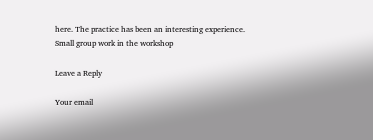here. The practice has been an interesting experience.
Small group work in the workshop

Leave a Reply

Your email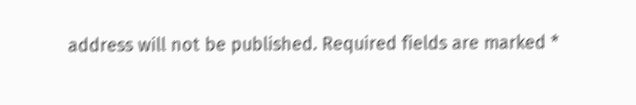address will not be published. Required fields are marked *